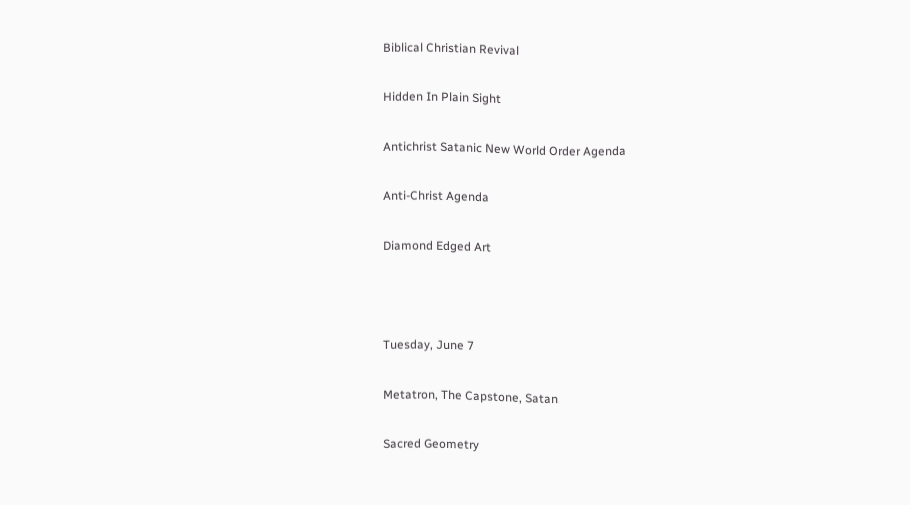Biblical Christian Revival

Hidden In Plain Sight

Antichrist Satanic New World Order Agenda

Anti-Christ Agenda

Diamond Edged Art



Tuesday, June 7

Metatron, The Capstone, Satan

Sacred Geometry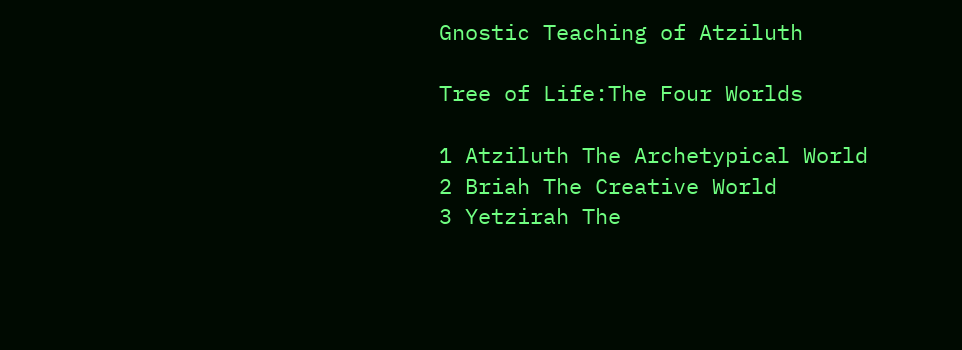Gnostic Teaching of Atziluth

Tree of Life:The Four Worlds

1 Atziluth The Archetypical World
2 Briah The Creative World
3 Yetzirah The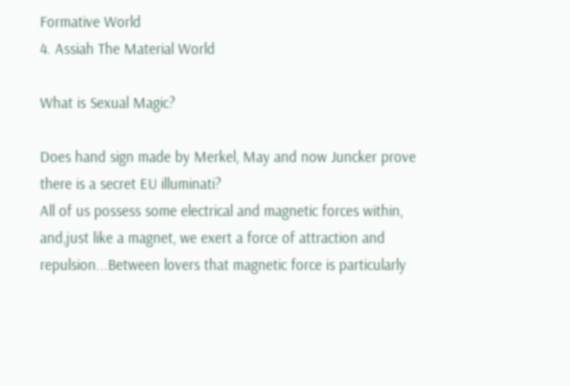Formative World
4. Assiah The Material World

What is Sexual Magic?

Does hand sign made by Merkel, May and now Juncker prove there is a secret EU illuminati?
All of us possess some electrical and magnetic forces within, and,just like a magnet, we exert a force of attraction and repulsion...Between lovers that magnetic force is particularly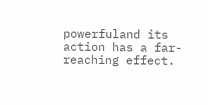powerfuland its action has a far-reaching effect.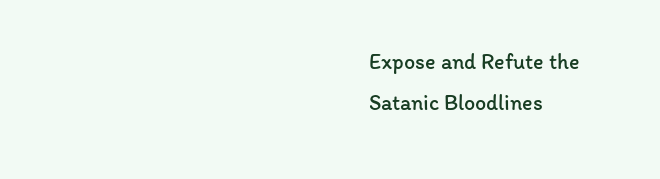Expose and Refute the Satanic Bloodlines